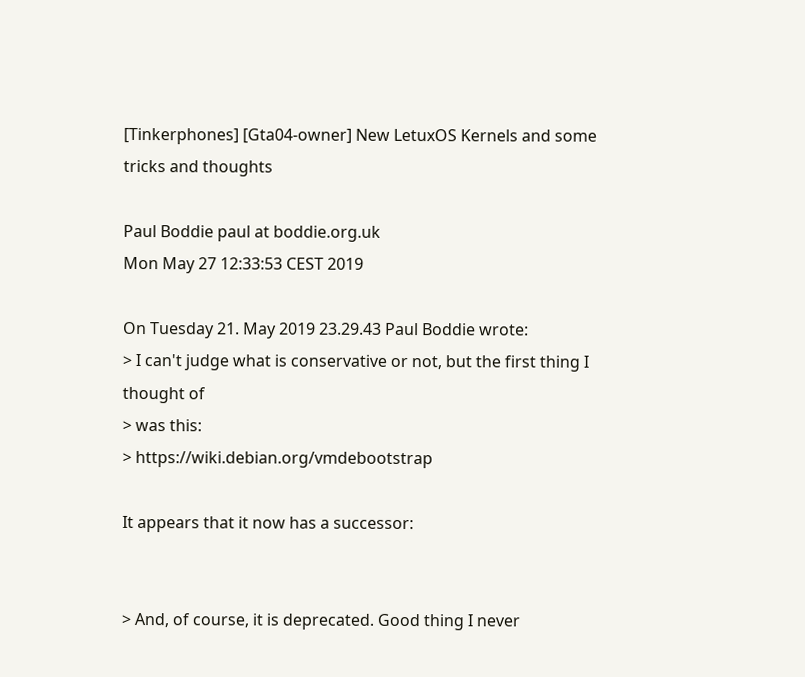[Tinkerphones] [Gta04-owner] New LetuxOS Kernels and some tricks and thoughts

Paul Boddie paul at boddie.org.uk
Mon May 27 12:33:53 CEST 2019

On Tuesday 21. May 2019 23.29.43 Paul Boddie wrote:
> I can't judge what is conservative or not, but the first thing I thought of
> was this:
> https://wiki.debian.org/vmdebootstrap

It appears that it now has a successor:


> And, of course, it is deprecated. Good thing I never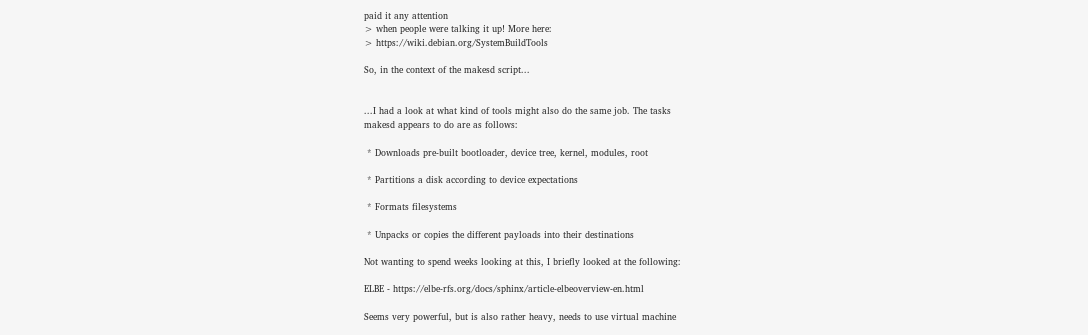paid it any attention
> when people were talking it up! More here:
> https://wiki.debian.org/SystemBuildTools

So, in the context of the makesd script...


...I had a look at what kind of tools might also do the same job. The tasks
makesd appears to do are as follows:

 * Downloads pre-built bootloader, device tree, kernel, modules, root

 * Partitions a disk according to device expectations

 * Formats filesystems

 * Unpacks or copies the different payloads into their destinations

Not wanting to spend weeks looking at this, I briefly looked at the following:

ELBE - https://elbe-rfs.org/docs/sphinx/article-elbeoverview-en.html

Seems very powerful, but is also rather heavy, needs to use virtual machine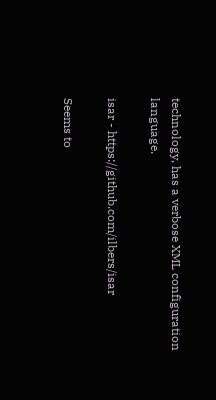technology, has a verbose XML configuration language.

isar - https://github.com/ilbers/isar

Seems to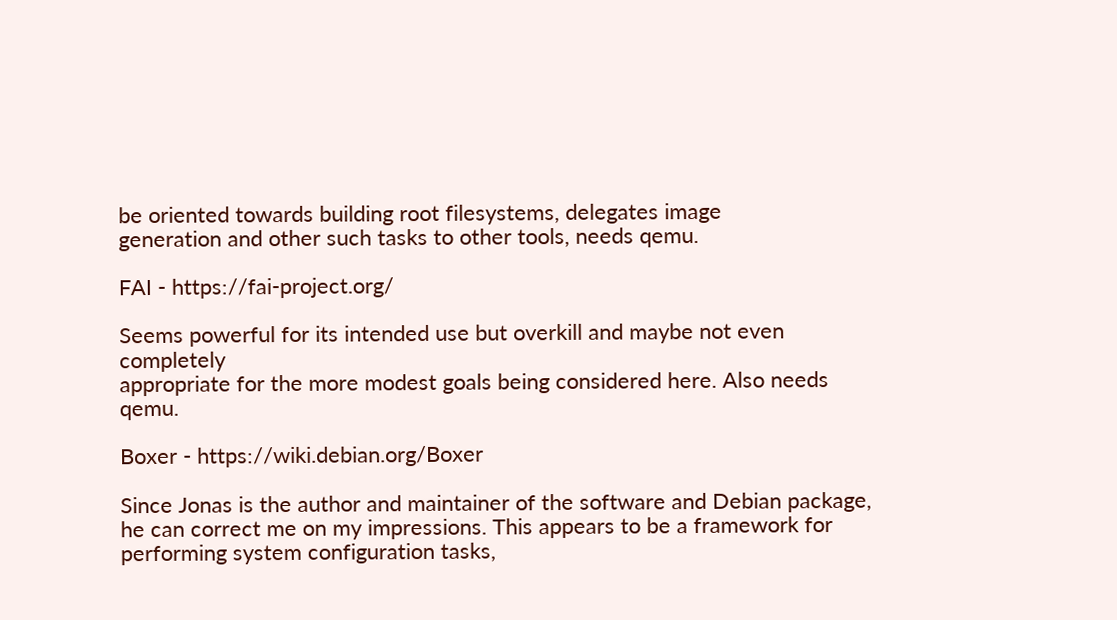be oriented towards building root filesystems, delegates image
generation and other such tasks to other tools, needs qemu.

FAI - https://fai-project.org/

Seems powerful for its intended use but overkill and maybe not even completely
appropriate for the more modest goals being considered here. Also needs qemu.

Boxer - https://wiki.debian.org/Boxer

Since Jonas is the author and maintainer of the software and Debian package,
he can correct me on my impressions. This appears to be a framework for
performing system configuration tasks,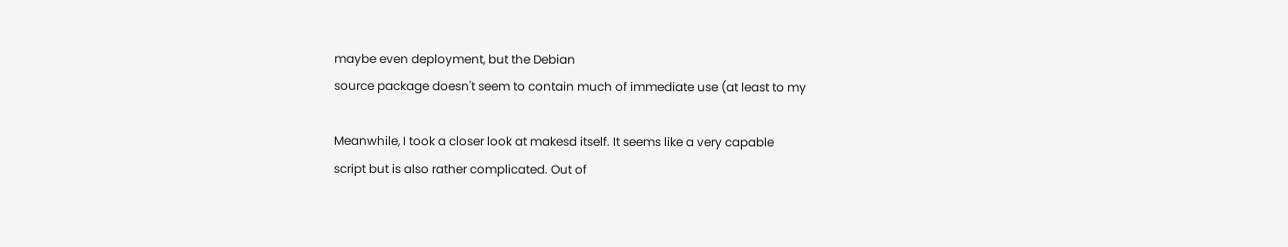maybe even deployment, but the Debian
source package doesn't seem to contain much of immediate use (at least to my

Meanwhile, I took a closer look at makesd itself. It seems like a very capable
script but is also rather complicated. Out of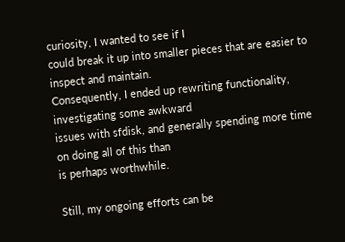curiosity, I wanted to see if I
could break it up into smaller pieces that are easier to inspect and maintain.
Consequently, I ended up rewriting functionality, investigating some awkward
issues with sfdisk, and generally spending more time on doing all of this than
is perhaps worthwhile.

Still, my ongoing efforts can be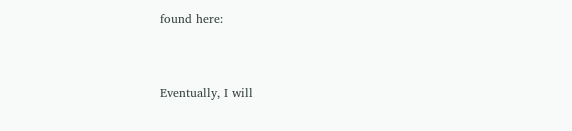found here:


Eventually, I will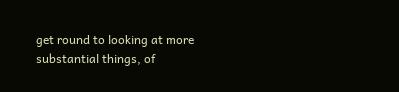get round to looking at more substantial things, of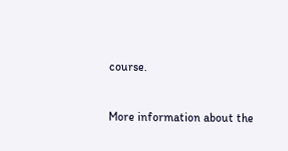course.


More information about the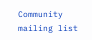Community mailing list